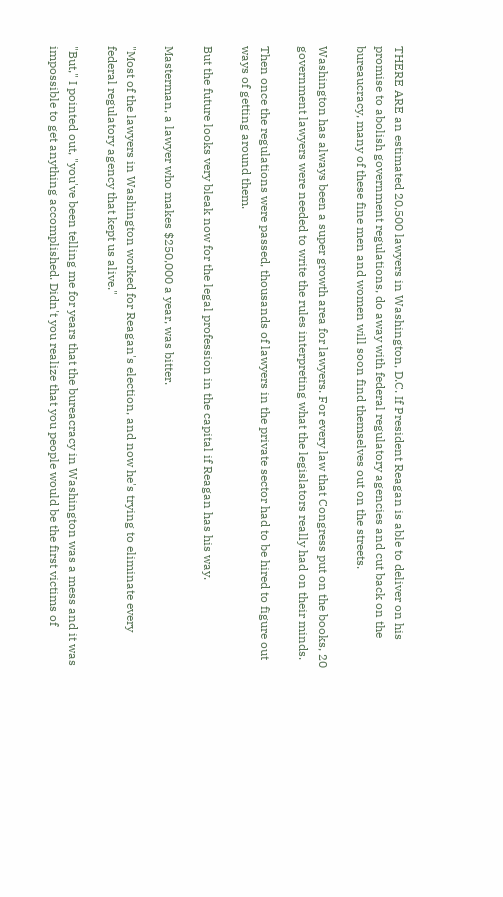THERE ARE an estimated 20,500 lawyers in Washington, D.C. If President Reagan is able to deliver on his promise to abolish government regulations, do away with federal regulatory agencies and cut back on the bureaucracy, many of these fine men and women will soon find themselves out on the streets.

Washington has always been a super growth area for lawyers. For every law that Congress put on the books, 20 government lawyers were needed to write the rules interpreting what the legislators really had on their minds.

Then once the regulations were passed, thousands of lawyers in the private sector had to be hired to figure out ways of getting around them.

But the future looks very bleak now for the legal profession in the capital if Reagan has his way.

Masterman, a lawyer who makes $250,000 a year, was bitter.

"Most of the lawyers in Washington worked for Reagan's election, and now he's trying to eliminate every federal regulatory agency that kept us alive."

"But," I pointed out, "you've been telling me for years that the bureacracy in Washington was a mess and it was impossible to get anything accomplished. Didn't you realize that you people would be the first victims of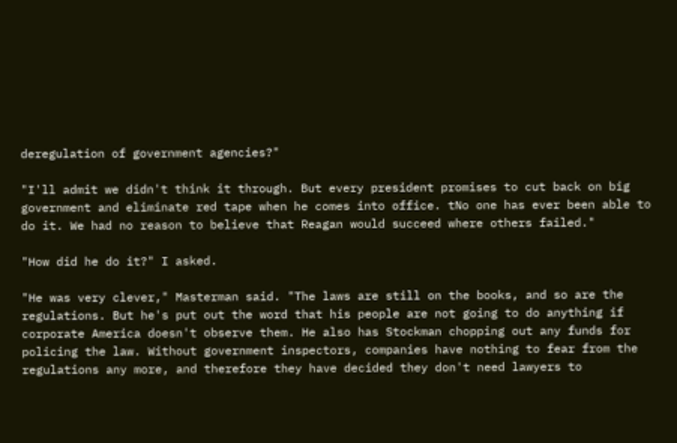deregulation of government agencies?"

"I'll admit we didn't think it through. But every president promises to cut back on big government and eliminate red tape when he comes into office. tNo one has ever been able to do it. We had no reason to believe that Reagan would succeed where others failed."

"How did he do it?" I asked.

"He was very clever," Masterman said. "The laws are still on the books, and so are the regulations. But he's put out the word that his people are not going to do anything if corporate America doesn't observe them. He also has Stockman chopping out any funds for policing the law. Without government inspectors, companies have nothing to fear from the regulations any more, and therefore they have decided they don't need lawyers to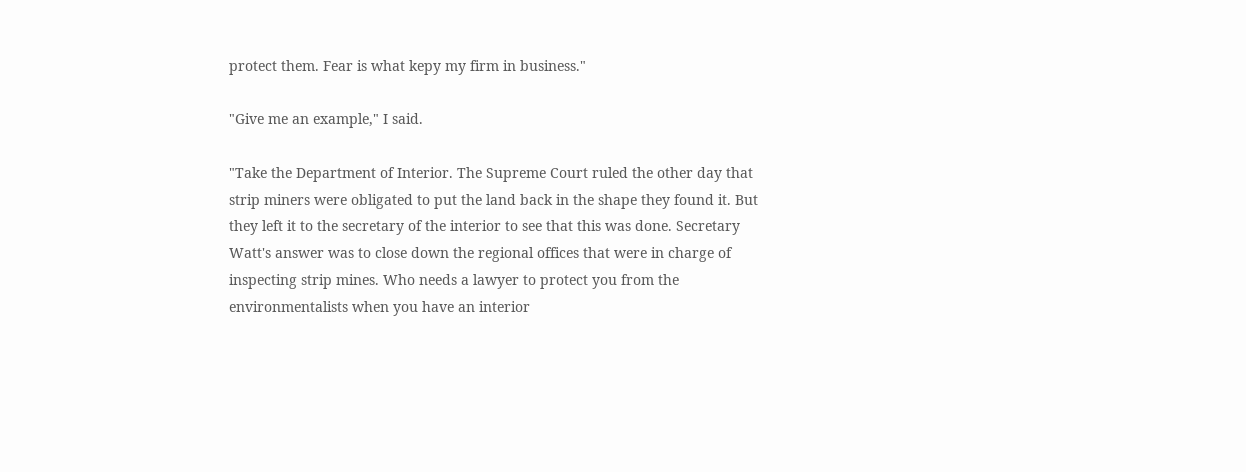protect them. Fear is what kepy my firm in business."

"Give me an example," I said.

"Take the Department of Interior. The Supreme Court ruled the other day that strip miners were obligated to put the land back in the shape they found it. But they left it to the secretary of the interior to see that this was done. Secretary Watt's answer was to close down the regional offices that were in charge of inspecting strip mines. Who needs a lawyer to protect you from the environmentalists when you have an interior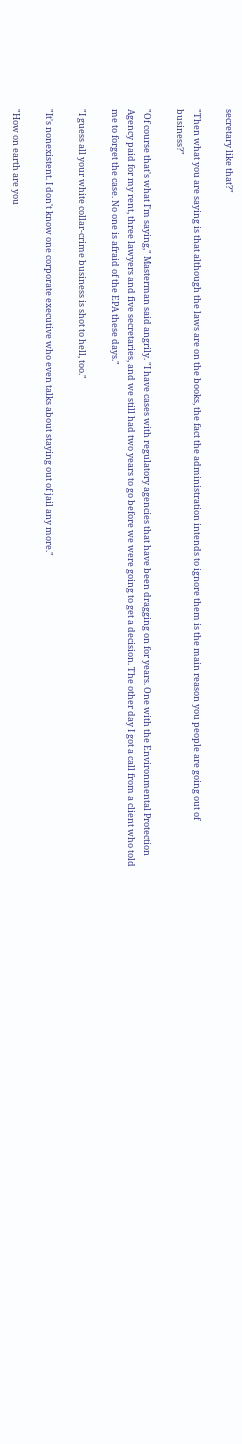secretary like that?"

"Then what you are saying is that although the laws are on the books, the fact the administration intends to ignore them is the main reason you people are going out of business?"

"Of course that's what I'm saying," Masterman said angrily. "I have cases with regulatory agencies that have been dragging on for years. One with the Environmental Protection Agency paid for my rent, three lawyers and five secretaries, and we still had two years to go before we were going to get a decision. The other day I got a call from a client who told me to forget the case. No one is afraid of the EPA these days."

"I guess all your white collar-crime business is shot to hell, too."

"It's nonexistent. I don't know one corporate executive who even talks about staying out of jail any more."

"How on earth are you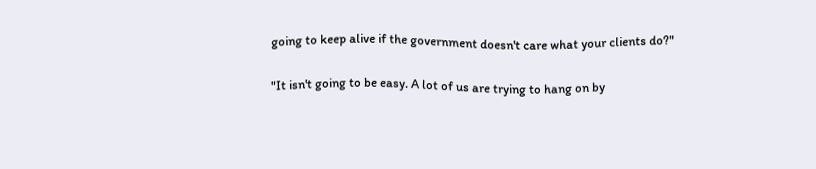going to keep alive if the government doesn't care what your clients do?"

"It isn't going to be easy. A lot of us are trying to hang on by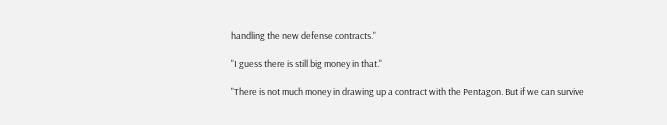handling the new defense contracts."

"I guess there is still big money in that."

"There is not much money in drawing up a contract with the Pentagon. But if we can survive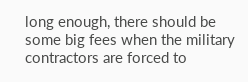long enough, there should be some big fees when the military contractors are forced to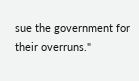sue the government for their overruns."